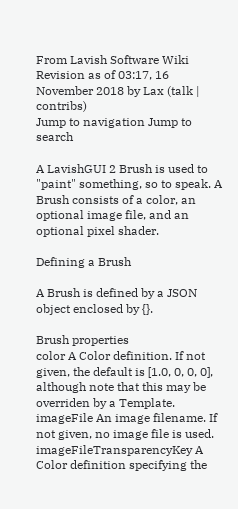From Lavish Software Wiki
Revision as of 03:17, 16 November 2018 by Lax (talk | contribs)
Jump to navigation Jump to search

A LavishGUI 2 Brush is used to "paint" something, so to speak. A Brush consists of a color, an optional image file, and an optional pixel shader.

Defining a Brush

A Brush is defined by a JSON object enclosed by {}.

Brush properties
color A Color definition. If not given, the default is [1.0, 0, 0, 0], although note that this may be overriden by a Template.
imageFile An image filename. If not given, no image file is used.
imageFileTransparencyKey A Color definition specifying the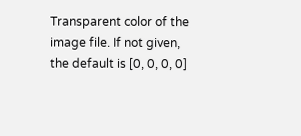Transparent color of the image file. If not given, the default is [0, 0, 0, 0]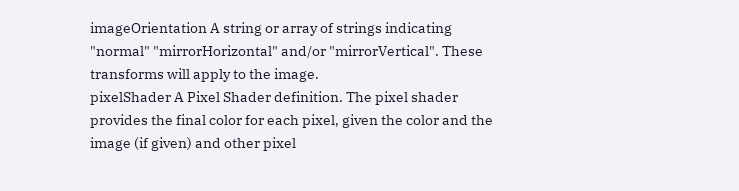imageOrientation A string or array of strings indicating "normal" "mirrorHorizontal" and/or "mirrorVertical". These transforms will apply to the image.
pixelShader A Pixel Shader definition. The pixel shader provides the final color for each pixel, given the color and the image (if given) and other pixel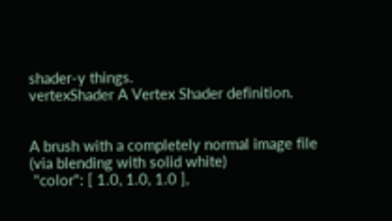shader-y things.
vertexShader A Vertex Shader definition.


A brush with a completely normal image file (via blending with solid white)
 "color": [ 1.0, 1.0, 1.0 ],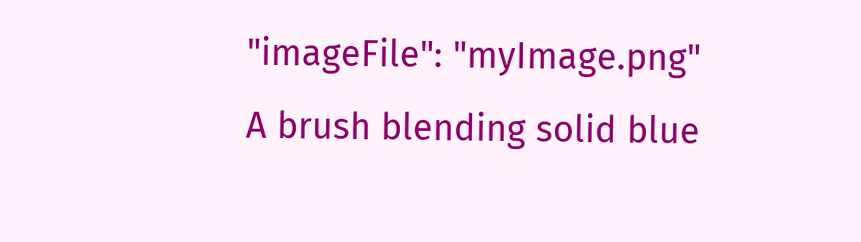"imageFile": "myImage.png"
A brush blending solid blue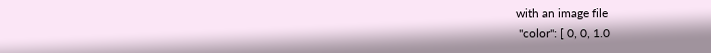with an image file
 "color": [ 0, 0, 1.0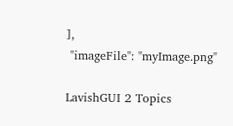],
 "imageFile": "myImage.png"

LavishGUI 2 Topics